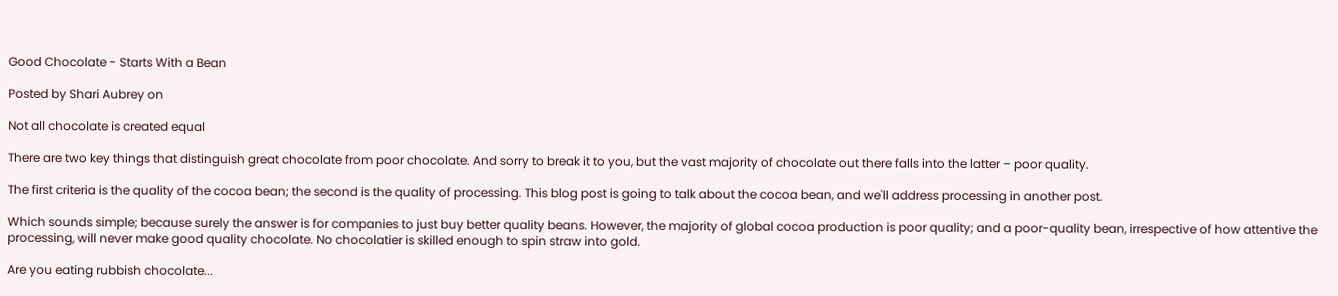Good Chocolate - Starts With a Bean

Posted by Shari Aubrey on

Not all chocolate is created equal

There are two key things that distinguish great chocolate from poor chocolate. And sorry to break it to you, but the vast majority of chocolate out there falls into the latter – poor quality.

The first criteria is the quality of the cocoa bean; the second is the quality of processing. This blog post is going to talk about the cocoa bean, and we'll address processing in another post.

Which sounds simple; because surely the answer is for companies to just buy better quality beans. However, the majority of global cocoa production is poor quality; and a poor-quality bean, irrespective of how attentive the processing, will never make good quality chocolate. No chocolatier is skilled enough to spin straw into gold.

Are you eating rubbish chocolate...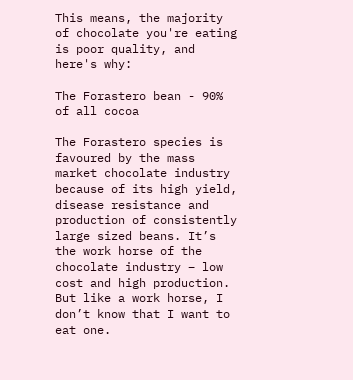This means, the majority of chocolate you're eating is poor quality, and here's why:

The Forastero bean - 90% of all cocoa

The Forastero species is favoured by the mass market chocolate industry because of its high yield, disease resistance and production of consistently large sized beans. It’s the work horse of the chocolate industry – low cost and high production. But like a work horse, I don’t know that I want to eat one.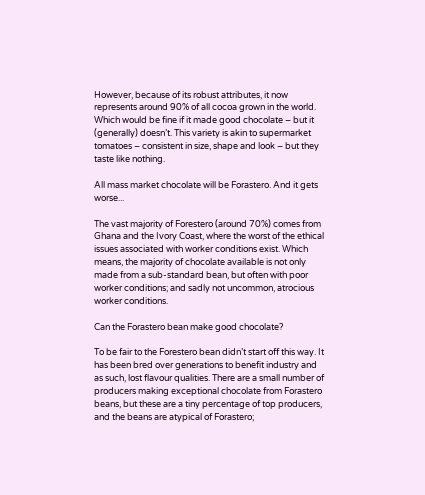However, because of its robust attributes, it now represents around 90% of all cocoa grown in the world. Which would be fine if it made good chocolate – but it (generally) doesn’t. This variety is akin to supermarket tomatoes – consistent in size, shape and look – but they taste like nothing.

All mass market chocolate will be Forastero. And it gets worse...

The vast majority of Forestero (around 70%) comes from Ghana and the Ivory Coast, where the worst of the ethical issues associated with worker conditions exist. Which means, the majority of chocolate available is not only made from a sub-standard bean, but often with poor worker conditions; and sadly not uncommon, atrocious worker conditions.

Can the Forastero bean make good chocolate?

To be fair to the Forestero bean didn’t start off this way. It has been bred over generations to benefit industry and as such, lost flavour qualities. There are a small number of producers making exceptional chocolate from Forastero beans, but these are a tiny percentage of top producers, and the beans are atypical of Forastero;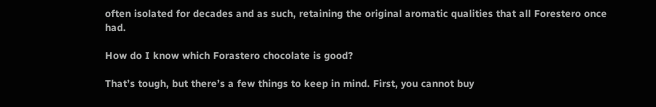often isolated for decades and as such, retaining the original aromatic qualities that all Forestero once had.

How do I know which Forastero chocolate is good?

That’s tough, but there’s a few things to keep in mind. First, you cannot buy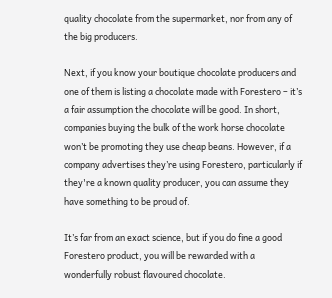quality chocolate from the supermarket, nor from any of the big producers.

Next, if you know your boutique chocolate producers and one of them is listing a chocolate made with Forestero – it’s a fair assumption the chocolate will be good. In short, companies buying the bulk of the work horse chocolate won’t be promoting they use cheap beans. However, if a company advertises they’re using Forestero, particularly if they're a known quality producer, you can assume they have something to be proud of.

It’s far from an exact science, but if you do fine a good Forestero product, you will be rewarded with a wonderfully robust flavoured chocolate.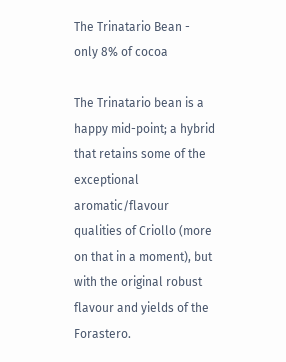The Trinatario Bean - only 8% of cocoa

The Trinatario bean is a happy mid-point; a hybrid that retains some of the exceptional aromatic/flavour qualities of Criollo (more on that in a moment), but with the original robust flavour and yields of the Forastero.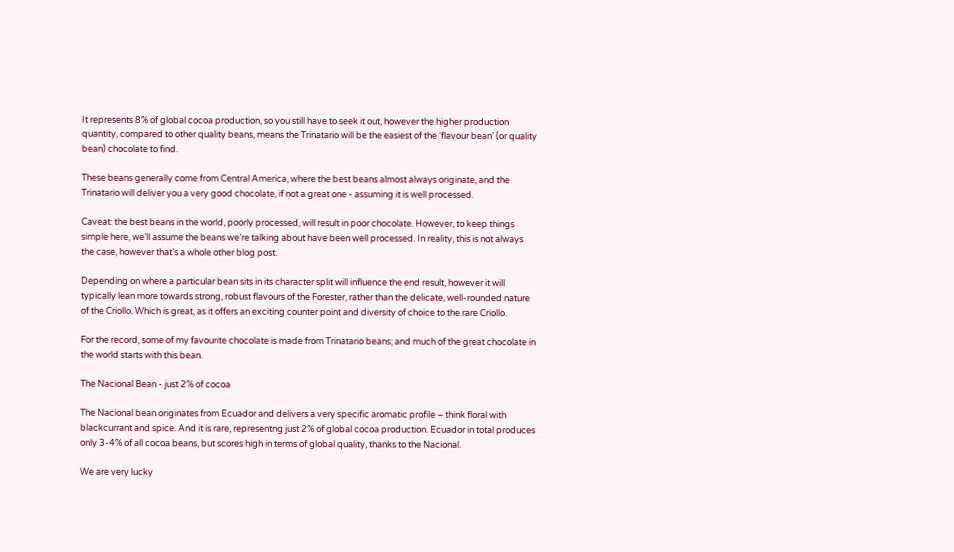It represents 8% of global cocoa production, so you still have to seek it out, however the higher production quantity, compared to other quality beans, means the Trinatario will be the easiest of the ‘flavour bean’ (or quality bean) chocolate to find.

These beans generally come from Central America, where the best beans almost always originate, and the Trinatario will deliver you a very good chocolate, if not a great one - assuming it is well processed.

Caveat: the best beans in the world, poorly processed, will result in poor chocolate. However, to keep things simple here, we’ll assume the beans we’re talking about have been well processed. In reality, this is not always the case, however that’s a whole other blog post.

Depending on where a particular bean sits in its character split will influence the end result, however it will typically lean more towards strong, robust flavours of the Forester, rather than the delicate, well-rounded nature of the Criollo. Which is great, as it offers an exciting counter point and diversity of choice to the rare Criollo.

For the record, some of my favourite chocolate is made from Trinatario beans; and much of the great chocolate in the world starts with this bean.

The Nacional Bean - just 2% of cocoa

The Nacional bean originates from Ecuador and delivers a very specific aromatic profile – think floral with blackcurrant and spice. And it is rare, representng just 2% of global cocoa production. Ecuador in total produces only 3-4% of all cocoa beans, but scores high in terms of global quality, thanks to the Nacional.

We are very lucky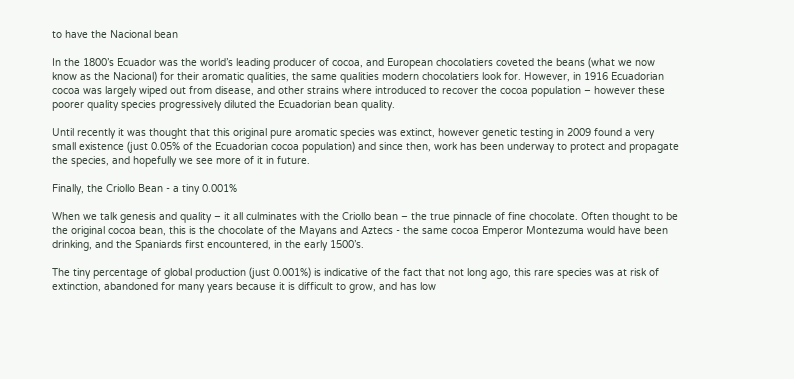to have the Nacional bean

In the 1800’s Ecuador was the world’s leading producer of cocoa, and European chocolatiers coveted the beans (what we now know as the Nacional) for their aromatic qualities, the same qualities modern chocolatiers look for. However, in 1916 Ecuadorian cocoa was largely wiped out from disease, and other strains where introduced to recover the cocoa population – however these poorer quality species progressively diluted the Ecuadorian bean quality.

Until recently it was thought that this original pure aromatic species was extinct, however genetic testing in 2009 found a very small existence (just 0.05% of the Ecuadorian cocoa population) and since then, work has been underway to protect and propagate the species, and hopefully we see more of it in future.

Finally, the Criollo Bean - a tiny 0.001%

When we talk genesis and quality – it all culminates with the Criollo bean – the true pinnacle of fine chocolate. Often thought to be the original cocoa bean, this is the chocolate of the Mayans and Aztecs - the same cocoa Emperor Montezuma would have been drinking, and the Spaniards first encountered, in the early 1500’s.

The tiny percentage of global production (just 0.001%) is indicative of the fact that not long ago, this rare species was at risk of extinction, abandoned for many years because it is difficult to grow, and has low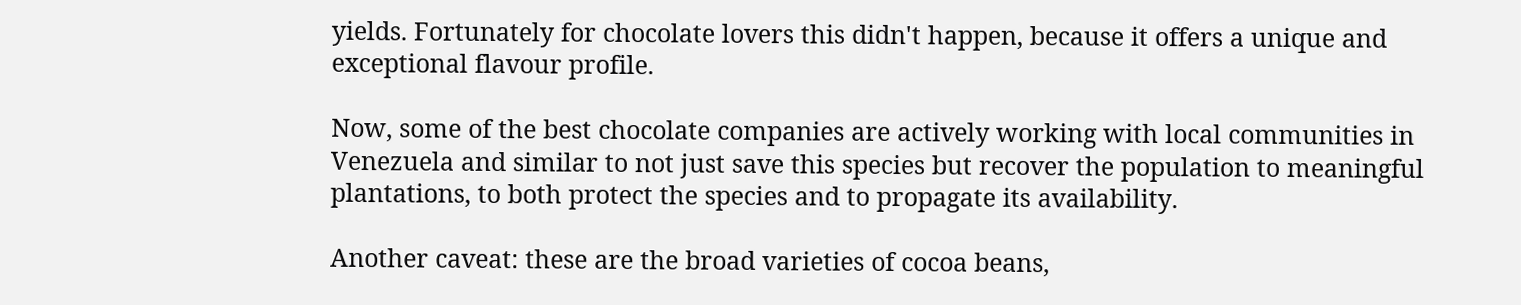yields. Fortunately for chocolate lovers this didn't happen, because it offers a unique and exceptional flavour profile.

Now, some of the best chocolate companies are actively working with local communities in Venezuela and similar to not just save this species but recover the population to meaningful plantations, to both protect the species and to propagate its availability.

Another caveat: these are the broad varieties of cocoa beans,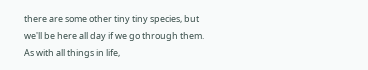there are some other tiny tiny species, but we'll be here all day if we go through them. As with all things in life,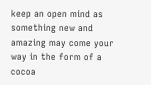keep an open mind as something new and amazing may come your way in the form of a cocoa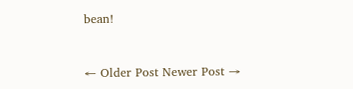bean!


← Older Post Newer Post →